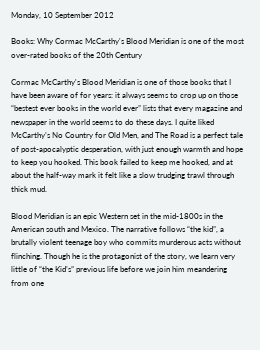Monday, 10 September 2012

Books: Why Cormac McCarthy's Blood Meridian is one of the most over-rated books of the 20th Century

Cormac McCarthy's Blood Meridian is one of those books that I have been aware of for years: it always seems to crop up on those “bestest ever books in the world ever” lists that every magazine and newspaper in the world seems to do these days. I quite liked McCarthy’s No Country for Old Men, and The Road is a perfect tale of post-apocalyptic desperation, with just enough warmth and hope to keep you hooked. This book failed to keep me hooked, and at about the half-way mark it felt like a slow trudging trawl through thick mud.

Blood Meridian is an epic Western set in the mid-1800s in the American south and Mexico. The narrative follows “the kid”, a brutally violent teenage boy who commits murderous acts without flinching. Though he is the protagonist of the story, we learn very little of “the Kid’s” previous life before we join him meandering from one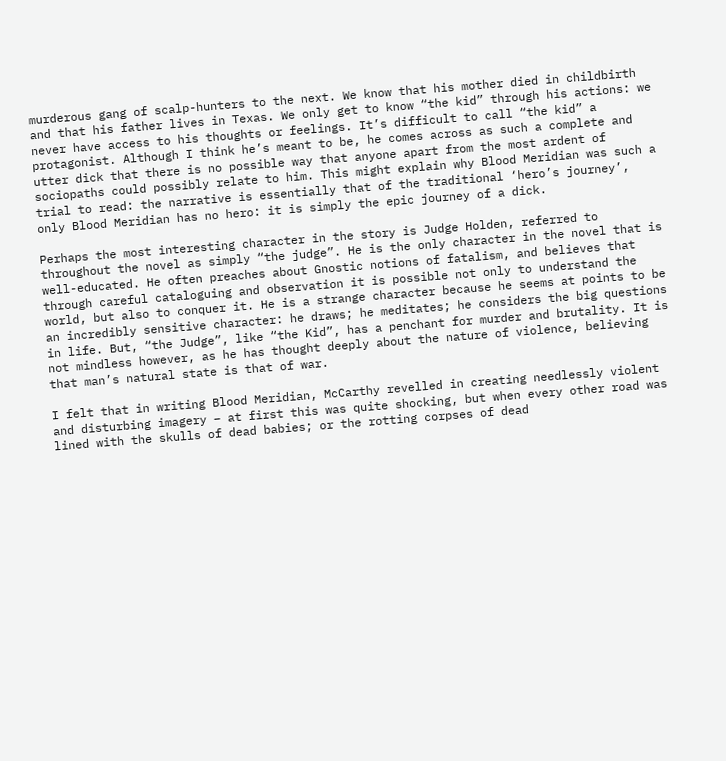murderous gang of scalp-hunters to the next. We know that his mother died in childbirth and that his father lives in Texas. We only get to know “the kid” through his actions: we never have access to his thoughts or feelings. It’s difficult to call “the kid” a protagonist. Although I think he’s meant to be, he comes across as such a complete and utter dick that there is no possible way that anyone apart from the most ardent of sociopaths could possibly relate to him. This might explain why Blood Meridian was such a trial to read: the narrative is essentially that of the traditional ‘hero’s journey’, only Blood Meridian has no hero: it is simply the epic journey of a dick.

Perhaps the most interesting character in the story is Judge Holden, referred to throughout the novel as simply “the judge”. He is the only character in the novel that is well-educated. He often preaches about Gnostic notions of fatalism, and believes that through careful cataloguing and observation it is possible not only to understand the world, but also to conquer it. He is a strange character because he seems at points to be an incredibly sensitive character: he draws; he meditates; he considers the big questions in life. But, “the Judge”, like “the Kid”, has a penchant for murder and brutality. It is not mindless however, as he has thought deeply about the nature of violence, believing that man’s natural state is that of war.

I felt that in writing Blood Meridian, McCarthy revelled in creating needlessly violent and disturbing imagery – at first this was quite shocking, but when every other road was lined with the skulls of dead babies; or the rotting corpses of dead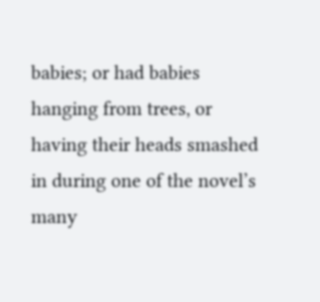babies; or had babies hanging from trees, or having their heads smashed in during one of the novel’s many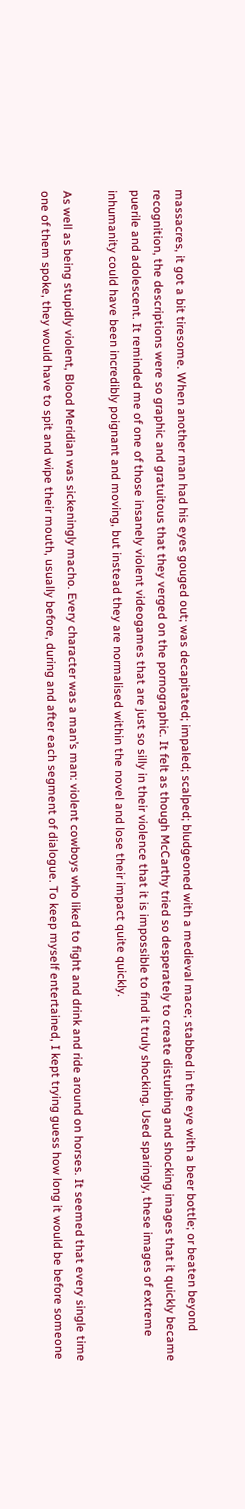massacres, it got a bit tiresome. When another man had his eyes gouged out; was decapitated; impaled; scalped; bludgeoned with a medieval mace; stabbed in the eye with a beer bottle; or beaten beyond recognition, the descriptions were so graphic and gratuitous that they verged on the pornographic. It felt as though McCarthy tried so desperately to create disturbing and shocking images that it quickly became puerile and adolescent. It reminded me of one of those insanely violent videogames that are just so silly in their violence that it is impossible to find it truly shocking. Used sparingly, these images of extreme inhumanity could have been incredibly poignant and moving, but instead they are normalised within the novel and lose their impact quite quickly.

As well as being stupidly violent, Blood Meridian was sickeningly macho. Every character was a man’s man: violent cowboys who liked to fight and drink and ride around on horses. It seemed that every single time one of them spoke, they would have to spit and wipe their mouth, usually before, during and after each segment of dialogue. To keep myself entertained, I kept trying guess how long it would be before someone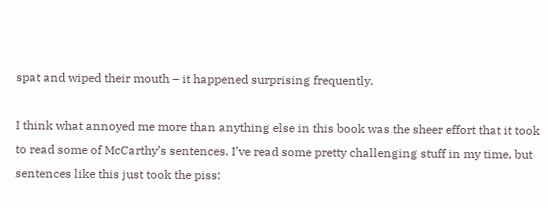spat and wiped their mouth – it happened surprising frequently.

I think what annoyed me more than anything else in this book was the sheer effort that it took to read some of McCarthy’s sentences. I’ve read some pretty challenging stuff in my time, but sentences like this just took the piss: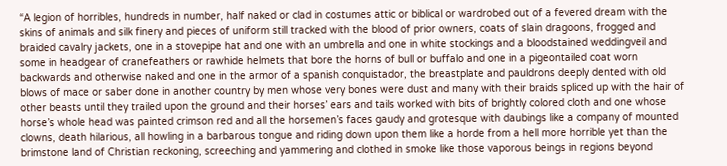“A legion of horribles, hundreds in number, half naked or clad in costumes attic or biblical or wardrobed out of a fevered dream with the skins of animals and silk finery and pieces of uniform still tracked with the blood of prior owners, coats of slain dragoons, frogged and braided cavalry jackets, one in a stovepipe hat and one with an umbrella and one in white stockings and a bloodstained weddingveil and some in headgear of cranefeathers or rawhide helmets that bore the horns of bull or buffalo and one in a pigeontailed coat worn backwards and otherwise naked and one in the armor of a spanish conquistador, the breastplate and pauldrons deeply dented with old blows of mace or saber done in another country by men whose very bones were dust and many with their braids spliced up with the hair of other beasts until they trailed upon the ground and their horses’ ears and tails worked with bits of brightly colored cloth and one whose horse’s whole head was painted crimson red and all the horsemen’s faces gaudy and grotesque with daubings like a company of mounted clowns, death hilarious, all howling in a barbarous tongue and riding down upon them like a horde from a hell more horrible yet than the brimstone land of Christian reckoning, screeching and yammering and clothed in smoke like those vaporous beings in regions beyond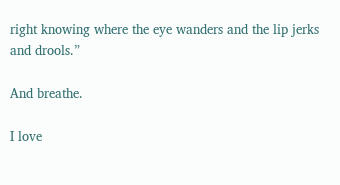right knowing where the eye wanders and the lip jerks and drools.”

And breathe.

I love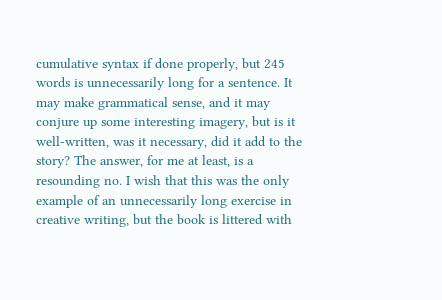cumulative syntax if done properly, but 245 words is unnecessarily long for a sentence. It may make grammatical sense, and it may conjure up some interesting imagery, but is it well-written, was it necessary, did it add to the story? The answer, for me at least, is a resounding no. I wish that this was the only example of an unnecessarily long exercise in creative writing, but the book is littered with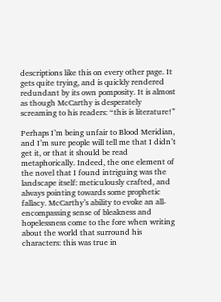descriptions like this on every other page. It gets quite trying, and is quickly rendered redundant by its own pomposity. It is almost as though McCarthy is desperately screaming to his readers: “this is literature!”

Perhaps I’m being unfair to Blood Meridian, and I’m sure people will tell me that I didn’t get it, or that it should be read metaphorically. Indeed, the one element of the novel that I found intriguing was the landscape itself: meticulously crafted, and always pointing towards some prophetic fallacy. McCarthy’s ability to evoke an all-encompassing sense of bleakness and hopelessness come to the fore when writing about the world that surround his characters: this was true in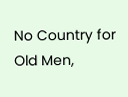No Country for Old Men,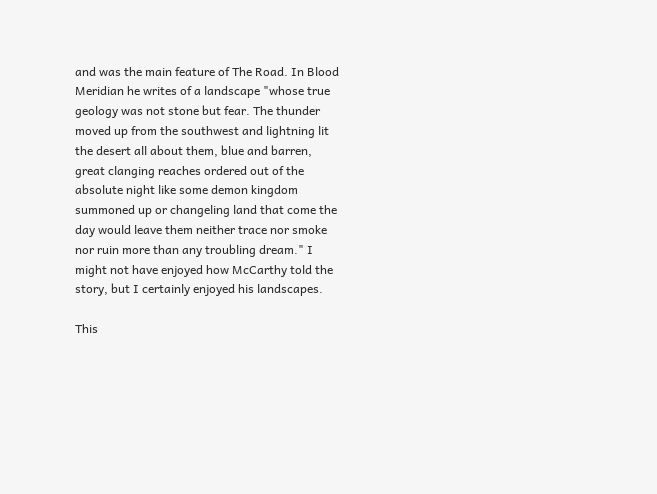and was the main feature of The Road. In Blood Meridian he writes of a landscape "whose true geology was not stone but fear. The thunder moved up from the southwest and lightning lit the desert all about them, blue and barren, great clanging reaches ordered out of the absolute night like some demon kingdom summoned up or changeling land that come the day would leave them neither trace nor smoke nor ruin more than any troubling dream." I might not have enjoyed how McCarthy told the story, but I certainly enjoyed his landscapes.

This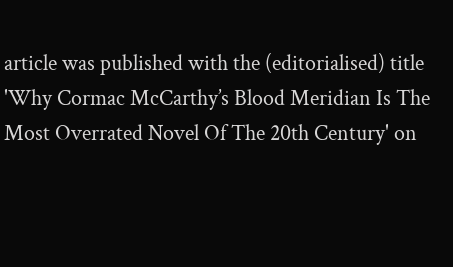article was published with the (editorialised) title 'Why Cormac McCarthy’s Blood Meridian Is The Most Overrated Novel Of The 20th Century' on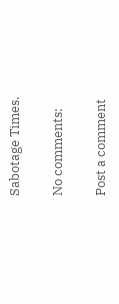Sabotage Times.

No comments:

Post a comment